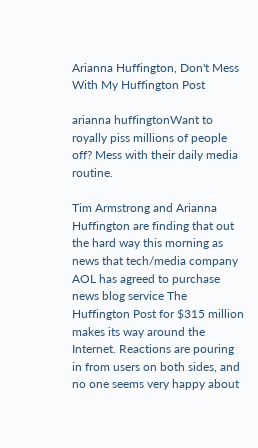Arianna Huffington, Don't Mess With My Huffington Post

arianna huffingtonWant to royally piss millions of people off? Mess with their daily media routine.

Tim Armstrong and Arianna Huffington are finding that out the hard way this morning as news that tech/media company AOL has agreed to purchase news blog service The Huffington Post for $315 million makes its way around the Internet. Reactions are pouring in from users on both sides, and no one seems very happy about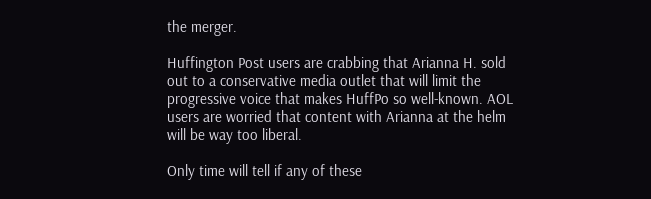the merger.

Huffington Post users are crabbing that Arianna H. sold out to a conservative media outlet that will limit the progressive voice that makes HuffPo so well-known. AOL users are worried that content with Arianna at the helm will be way too liberal.

Only time will tell if any of these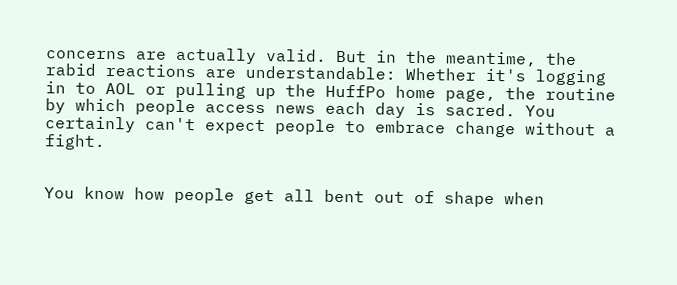concerns are actually valid. But in the meantime, the rabid reactions are understandable: Whether it's logging in to AOL or pulling up the HuffPo home page, the routine by which people access news each day is sacred. You certainly can't expect people to embrace change without a fight.


You know how people get all bent out of shape when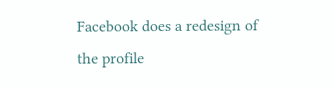Facebook does a redesign of the profile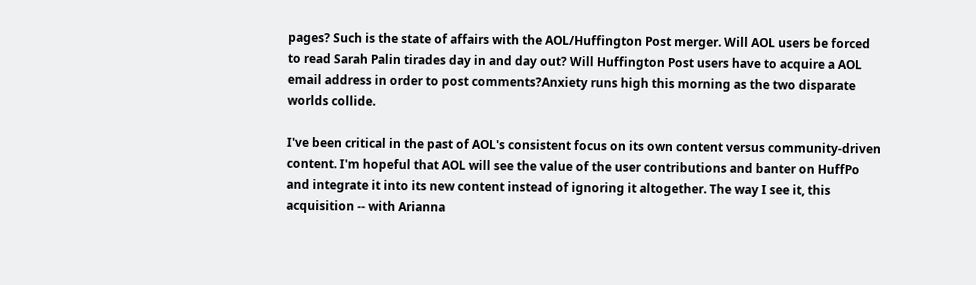pages? Such is the state of affairs with the AOL/Huffington Post merger. Will AOL users be forced to read Sarah Palin tirades day in and day out? Will Huffington Post users have to acquire a AOL email address in order to post comments?Anxiety runs high this morning as the two disparate worlds collide.

I've been critical in the past of AOL's consistent focus on its own content versus community-driven content. I'm hopeful that AOL will see the value of the user contributions and banter on HuffPo and integrate it into its new content instead of ignoring it altogether. The way I see it, this acquisition -- with Arianna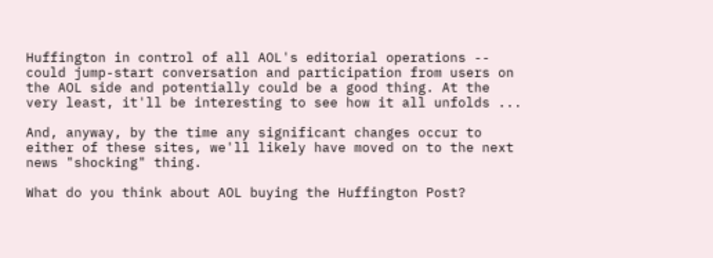Huffington in control of all AOL's editorial operations -- could jump-start conversation and participation from users on the AOL side and potentially could be a good thing. At the very least, it'll be interesting to see how it all unfolds ...

And, anyway, by the time any significant changes occur to either of these sites, we'll likely have moved on to the next news "shocking" thing.

What do you think about AOL buying the Huffington Post?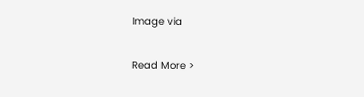Image via

Read More >